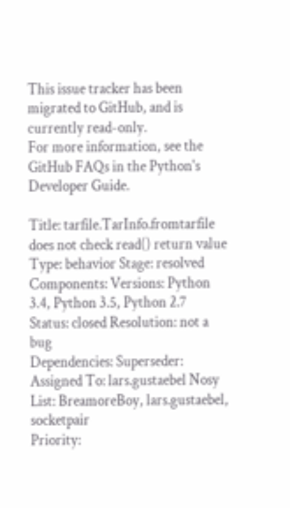This issue tracker has been migrated to GitHub, and is currently read-only.
For more information, see the GitHub FAQs in the Python's Developer Guide.

Title: tarfile.TarInfo.fromtarfile does not check read() return value
Type: behavior Stage: resolved
Components: Versions: Python 3.4, Python 3.5, Python 2.7
Status: closed Resolution: not a bug
Dependencies: Superseder:
Assigned To: lars.gustaebel Nosy List: BreamoreBoy, lars.gustaebel, socketpair
Priority: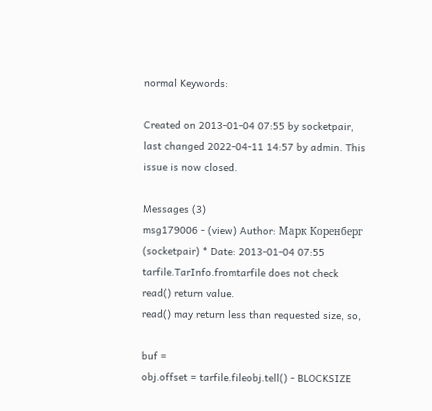normal Keywords:

Created on 2013-01-04 07:55 by socketpair, last changed 2022-04-11 14:57 by admin. This issue is now closed.

Messages (3)
msg179006 - (view) Author: Марк Коренберг (socketpair) * Date: 2013-01-04 07:55
tarfile.TarInfo.fromtarfile does not check read() return value.
read() may return less than requested size, so,

buf =
obj.offset = tarfile.fileobj.tell() - BLOCKSIZE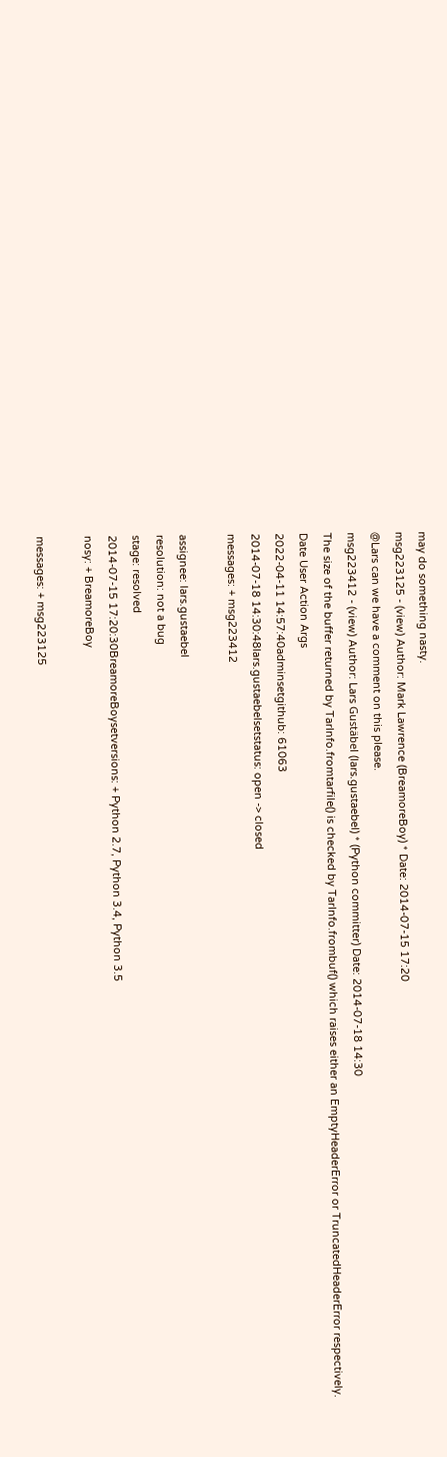may do something nasty.
msg223125 - (view) Author: Mark Lawrence (BreamoreBoy) * Date: 2014-07-15 17:20
@Lars can we have a comment on this please.
msg223412 - (view) Author: Lars Gustäbel (lars.gustaebel) * (Python committer) Date: 2014-07-18 14:30
The size of the buffer returned by TarInfo.fromtarfile() is checked by TarInfo.frombuf() which raises either an EmptyHeaderError or TruncatedHeaderError respectively.
Date User Action Args
2022-04-11 14:57:40adminsetgithub: 61063
2014-07-18 14:30:48lars.gustaebelsetstatus: open -> closed
messages: + msg223412

assignee: lars.gustaebel
resolution: not a bug
stage: resolved
2014-07-15 17:20:30BreamoreBoysetversions: + Python 2.7, Python 3.4, Python 3.5
nosy: + BreamoreBoy

messages: + msg223125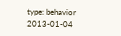type: behavior
2013-01-04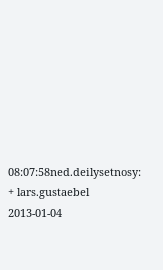08:07:58ned.deilysetnosy: + lars.gustaebel
2013-01-04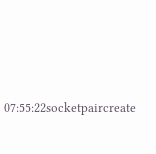07:55:22socketpaircreate